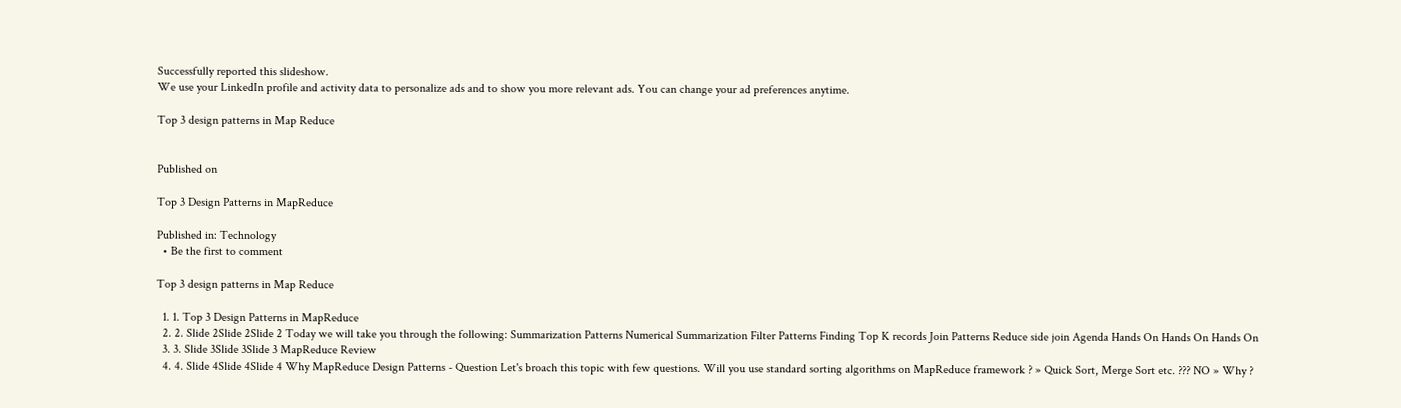Successfully reported this slideshow.
We use your LinkedIn profile and activity data to personalize ads and to show you more relevant ads. You can change your ad preferences anytime.

Top 3 design patterns in Map Reduce


Published on

Top 3 Design Patterns in MapReduce

Published in: Technology
  • Be the first to comment

Top 3 design patterns in Map Reduce

  1. 1. Top 3 Design Patterns in MapReduce
  2. 2. Slide 2Slide 2Slide 2 Today we will take you through the following: Summarization Patterns Numerical Summarization Filter Patterns Finding Top K records Join Patterns Reduce side join Agenda Hands On Hands On Hands On
  3. 3. Slide 3Slide 3Slide 3 MapReduce Review
  4. 4. Slide 4Slide 4Slide 4 Why MapReduce Design Patterns - Question Let's broach this topic with few questions. Will you use standard sorting algorithms on MapReduce framework ? » Quick Sort, Merge Sort etc. ??? NO » Why ?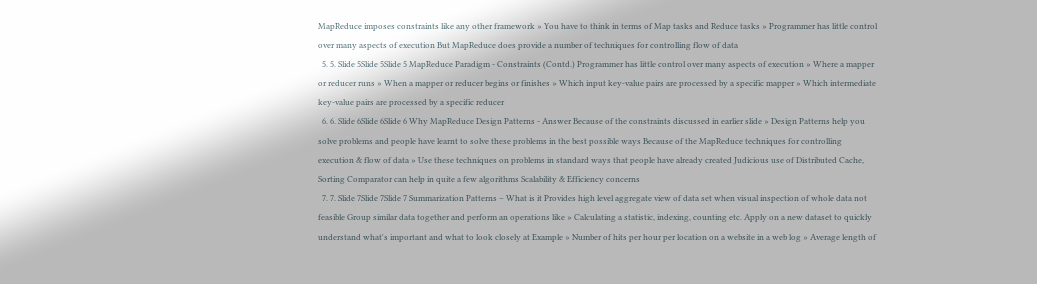MapReduce imposes constraints like any other framework » You have to think in terms of Map tasks and Reduce tasks » Programmer has little control over many aspects of execution But MapReduce does provide a number of techniques for controlling flow of data
  5. 5. Slide 5Slide 5Slide 5 MapReduce Paradigm - Constraints (Contd.) Programmer has little control over many aspects of execution » Where a mapper or reducer runs » When a mapper or reducer begins or finishes » Which input key-value pairs are processed by a specific mapper » Which intermediate key-value pairs are processed by a specific reducer
  6. 6. Slide 6Slide 6Slide 6 Why MapReduce Design Patterns - Answer Because of the constraints discussed in earlier slide » Design Patterns help you solve problems and people have learnt to solve these problems in the best possible ways Because of the MapReduce techniques for controlling execution & flow of data » Use these techniques on problems in standard ways that people have already created Judicious use of Distributed Cache, Sorting Comparator can help in quite a few algorithms Scalability & Efficiency concerns
  7. 7. Slide 7Slide 7Slide 7 Summarization Patterns – What is it Provides high level aggregate view of data set when visual inspection of whole data not feasible Group similar data together and perform an operations like » Calculating a statistic, indexing, counting etc. Apply on a new dataset to quickly understand what's important and what to look closely at Example » Number of hits per hour per location on a website in a web log » Average length of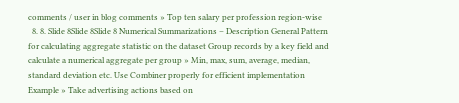comments / user in blog comments » Top ten salary per profession region-wise
  8. 8. Slide 8Slide 8Slide 8 Numerical Summarizations – Description General Pattern for calculating aggregate statistic on the dataset Group records by a key field and calculate a numerical aggregate per group » Min, max, sum, average, median, standard deviation etc. Use Combiner properly for efficient implementation Example » Take advertising actions based on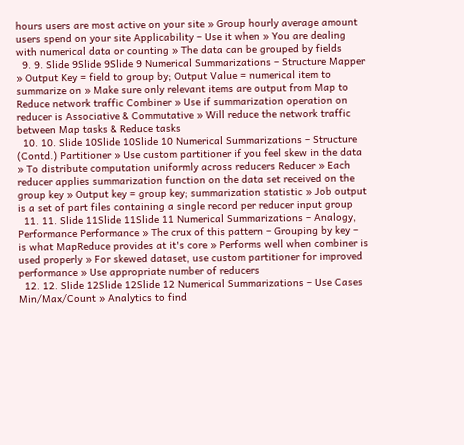hours users are most active on your site » Group hourly average amount users spend on your site Applicability – Use it when » You are dealing with numerical data or counting » The data can be grouped by fields
  9. 9. Slide 9Slide 9Slide 9 Numerical Summarizations – Structure Mapper » Output Key = field to group by; Output Value = numerical item to summarize on » Make sure only relevant items are output from Map to Reduce network traffic Combiner » Use if summarization operation on reducer is Associative & Commutative » Will reduce the network traffic between Map tasks & Reduce tasks
  10. 10. Slide 10Slide 10Slide 10 Numerical Summarizations – Structure (Contd.) Partitioner » Use custom partitioner if you feel skew in the data » To distribute computation uniformly across reducers Reducer » Each reducer applies summarization function on the data set received on the group key » Output key = group key; summarization statistic » Job output is a set of part files containing a single record per reducer input group
  11. 11. Slide 11Slide 11Slide 11 Numerical Summarizations – Analogy, Performance Performance » The crux of this pattern – Grouping by key – is what MapReduce provides at it's core » Performs well when combiner is used properly » For skewed dataset, use custom partitioner for improved performance » Use appropriate number of reducers
  12. 12. Slide 12Slide 12Slide 12 Numerical Summarizations – Use Cases Min/Max/Count » Analytics to find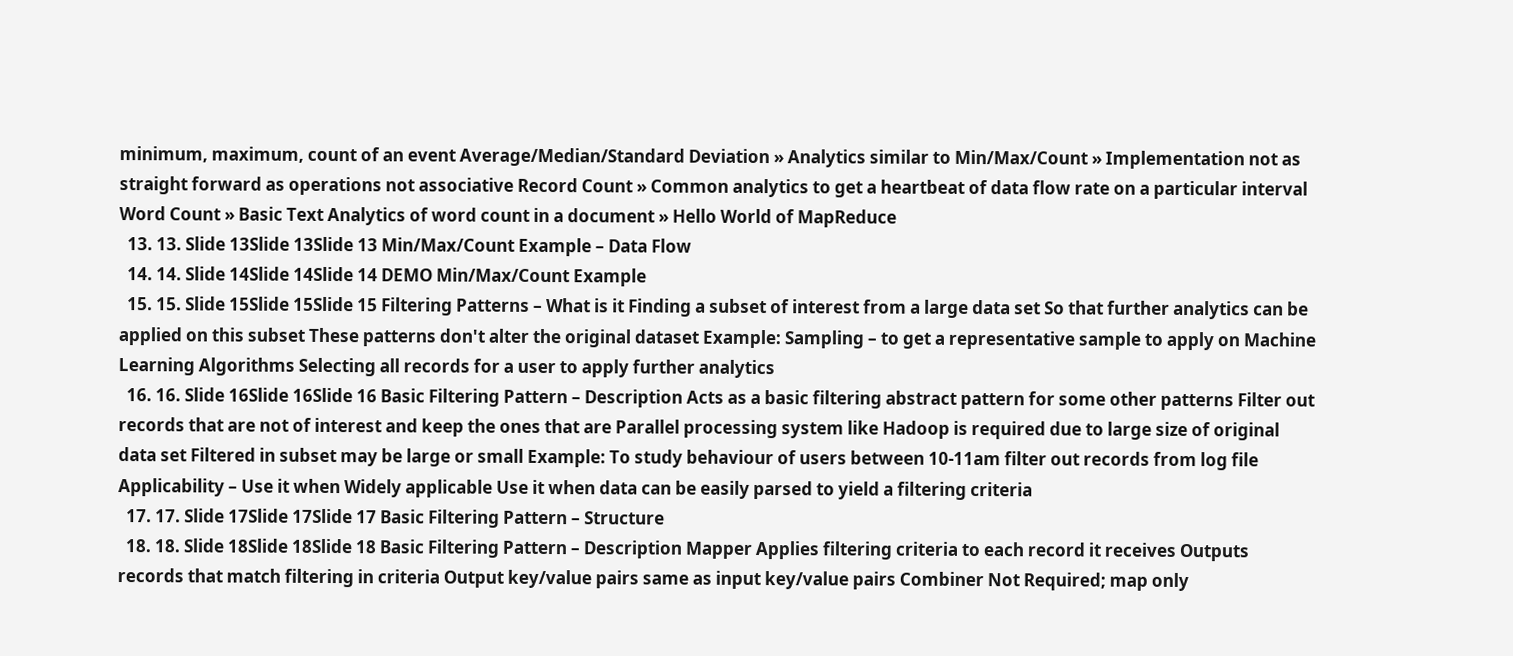minimum, maximum, count of an event Average/Median/Standard Deviation » Analytics similar to Min/Max/Count » Implementation not as straight forward as operations not associative Record Count » Common analytics to get a heartbeat of data flow rate on a particular interval Word Count » Basic Text Analytics of word count in a document » Hello World of MapReduce
  13. 13. Slide 13Slide 13Slide 13 Min/Max/Count Example – Data Flow
  14. 14. Slide 14Slide 14Slide 14 DEMO Min/Max/Count Example
  15. 15. Slide 15Slide 15Slide 15 Filtering Patterns – What is it Finding a subset of interest from a large data set So that further analytics can be applied on this subset These patterns don't alter the original dataset Example: Sampling – to get a representative sample to apply on Machine Learning Algorithms Selecting all records for a user to apply further analytics
  16. 16. Slide 16Slide 16Slide 16 Basic Filtering Pattern – Description Acts as a basic filtering abstract pattern for some other patterns Filter out records that are not of interest and keep the ones that are Parallel processing system like Hadoop is required due to large size of original data set Filtered in subset may be large or small Example: To study behaviour of users between 10-11am filter out records from log file Applicability – Use it when Widely applicable Use it when data can be easily parsed to yield a filtering criteria
  17. 17. Slide 17Slide 17Slide 17 Basic Filtering Pattern – Structure
  18. 18. Slide 18Slide 18Slide 18 Basic Filtering Pattern – Description Mapper Applies filtering criteria to each record it receives Outputs records that match filtering in criteria Output key/value pairs same as input key/value pairs Combiner Not Required; map only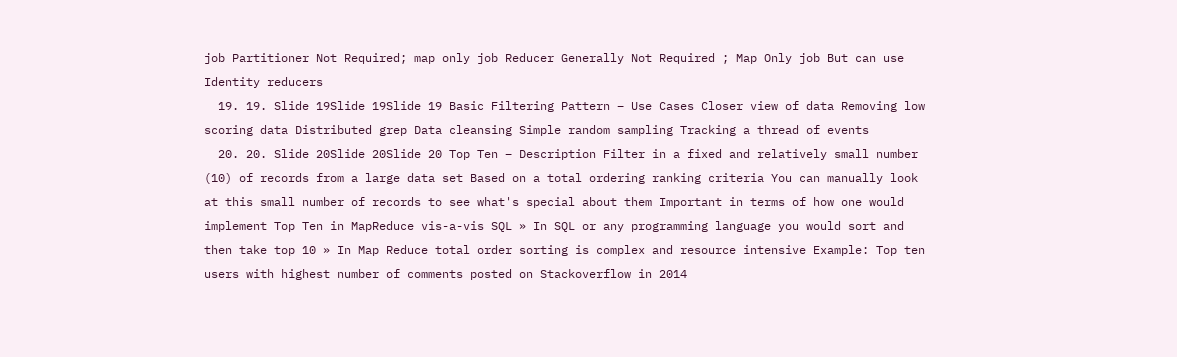job Partitioner Not Required; map only job Reducer Generally Not Required ; Map Only job But can use Identity reducers
  19. 19. Slide 19Slide 19Slide 19 Basic Filtering Pattern – Use Cases Closer view of data Removing low scoring data Distributed grep Data cleansing Simple random sampling Tracking a thread of events
  20. 20. Slide 20Slide 20Slide 20 Top Ten – Description Filter in a fixed and relatively small number (10) of records from a large data set Based on a total ordering ranking criteria You can manually look at this small number of records to see what's special about them Important in terms of how one would implement Top Ten in MapReduce vis-a-vis SQL » In SQL or any programming language you would sort and then take top 10 » In Map Reduce total order sorting is complex and resource intensive Example: Top ten users with highest number of comments posted on Stackoverflow in 2014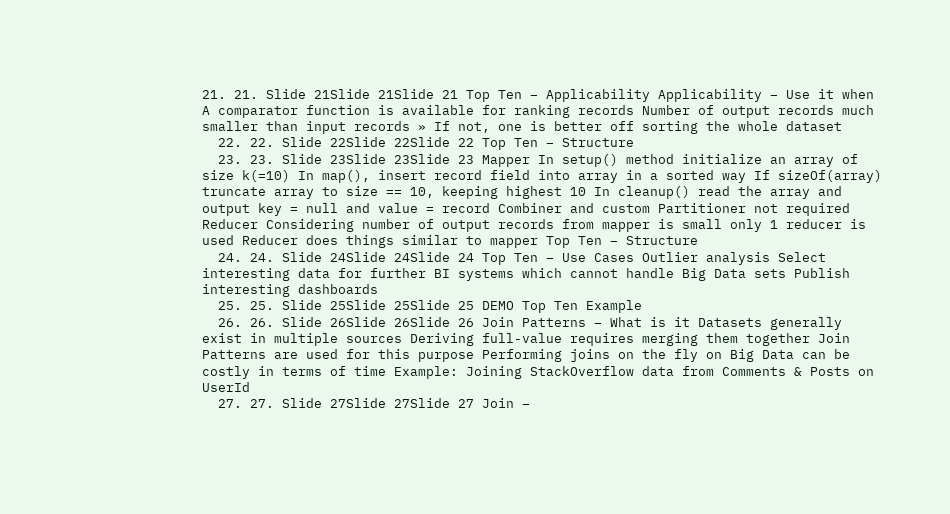21. 21. Slide 21Slide 21Slide 21 Top Ten – Applicability Applicability – Use it when A comparator function is available for ranking records Number of output records much smaller than input records » If not, one is better off sorting the whole dataset
  22. 22. Slide 22Slide 22Slide 22 Top Ten – Structure
  23. 23. Slide 23Slide 23Slide 23 Mapper In setup() method initialize an array of size k(=10) In map(), insert record field into array in a sorted way If sizeOf(array) truncate array to size == 10, keeping highest 10 In cleanup() read the array and output key = null and value = record Combiner and custom Partitioner not required Reducer Considering number of output records from mapper is small only 1 reducer is used Reducer does things similar to mapper Top Ten – Structure
  24. 24. Slide 24Slide 24Slide 24 Top Ten – Use Cases Outlier analysis Select interesting data for further BI systems which cannot handle Big Data sets Publish interesting dashboards
  25. 25. Slide 25Slide 25Slide 25 DEMO Top Ten Example
  26. 26. Slide 26Slide 26Slide 26 Join Patterns – What is it Datasets generally exist in multiple sources Deriving full-value requires merging them together Join Patterns are used for this purpose Performing joins on the fly on Big Data can be costly in terms of time Example: Joining StackOverflow data from Comments & Posts on UserId
  27. 27. Slide 27Slide 27Slide 27 Join –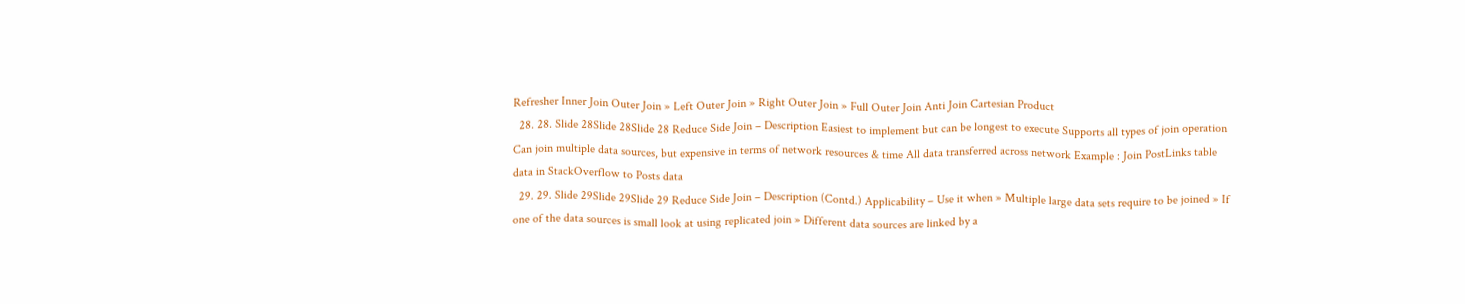Refresher Inner Join Outer Join » Left Outer Join » Right Outer Join » Full Outer Join Anti Join Cartesian Product
  28. 28. Slide 28Slide 28Slide 28 Reduce Side Join – Description Easiest to implement but can be longest to execute Supports all types of join operation Can join multiple data sources, but expensive in terms of network resources & time All data transferred across network Example : Join PostLinks table data in StackOverflow to Posts data
  29. 29. Slide 29Slide 29Slide 29 Reduce Side Join – Description (Contd.) Applicability – Use it when » Multiple large data sets require to be joined » If one of the data sources is small look at using replicated join » Different data sources are linked by a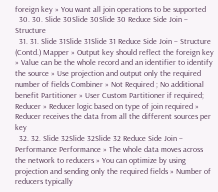foreign key » You want all join operations to be supported
  30. 30. Slide 30Slide 30Slide 30 Reduce Side Join – Structure
  31. 31. Slide 31Slide 31Slide 31 Reduce Side Join – Structure (Contd.) Mapper » Output key should reflect the foreign key » Value can be the whole record and an identifier to identify the source » Use projection and output only the required number of fields Combiner » Not Required ; No additional benefit Partitioner » User Custom Partitioner if required; Reducer » Reducer logic based on type of join required » Reducer receives the data from all the different sources per key
  32. 32. Slide 32Slide 32Slide 32 Reduce Side Join – Performance Performance » The whole data moves across the network to reducers » You can optimize by using projection and sending only the required fields » Number of reducers typically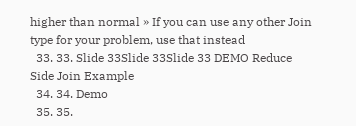higher than normal » If you can use any other Join type for your problem, use that instead
  33. 33. Slide 33Slide 33Slide 33 DEMO Reduce Side Join Example
  34. 34. Demo
  35. 35.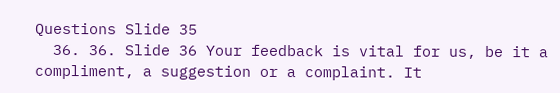Questions Slide 35
  36. 36. Slide 36 Your feedback is vital for us, be it a compliment, a suggestion or a complaint. It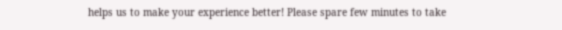helps us to make your experience better! Please spare few minutes to take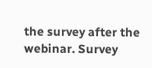the survey after the webinar. Survey